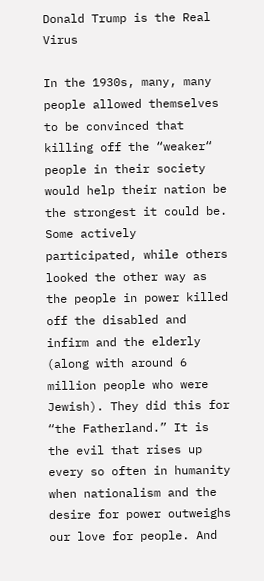Donald Trump is the Real Virus

In the 1930s, many, many people allowed themselves to be convinced that killing off the “weaker“ people in their society would help their nation be the strongest it could be. Some actively participated, while others looked the other way as the people in power killed off the disabled and infirm and the elderly (along with around 6 million people who were Jewish). They did this for “the Fatherland.” It is the evil that rises up every so often in humanity when nationalism and the desire for power outweighs our love for people. And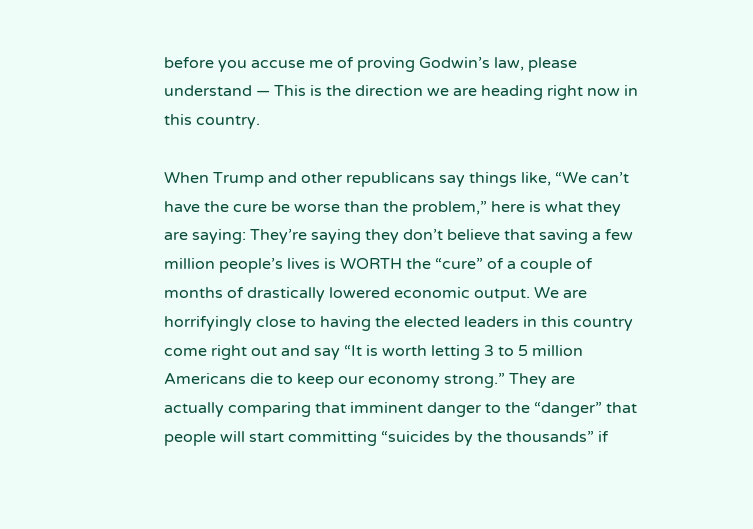before you accuse me of proving Godwin’s law, please understand — This is the direction we are heading right now in this country.

When Trump and other republicans say things like, “We can’t have the cure be worse than the problem,” here is what they are saying: They’re saying they don’t believe that saving a few million people’s lives is WORTH the “cure” of a couple of months of drastically lowered economic output. We are horrifyingly close to having the elected leaders in this country come right out and say “It is worth letting 3 to 5 million Americans die to keep our economy strong.” They are actually comparing that imminent danger to the “danger” that people will start committing “suicides by the thousands” if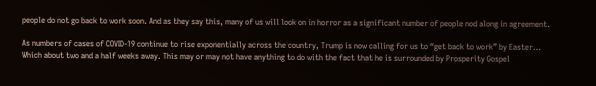people do not go back to work soon. And as they say this, many of us will look on in horror as a significant number of people nod along in agreement.

As numbers of cases of COVID-19 continue to rise exponentially across the country, Trump is now calling for us to “get back to work” by Easter… Which about two and a half weeks away. This may or may not have anything to do with the fact that he is surrounded by Prosperity Gospel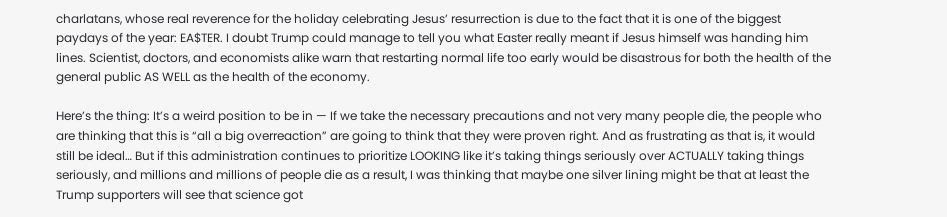charlatans, whose real reverence for the holiday celebrating Jesus’ resurrection is due to the fact that it is one of the biggest paydays of the year: EA$TER. I doubt Trump could manage to tell you what Easter really meant if Jesus himself was handing him lines. Scientist, doctors, and economists alike warn that restarting normal life too early would be disastrous for both the health of the general public AS WELL as the health of the economy.

Here’s the thing: It’s a weird position to be in — If we take the necessary precautions and not very many people die, the people who are thinking that this is “all a big overreaction” are going to think that they were proven right. And as frustrating as that is, it would still be ideal… But if this administration continues to prioritize LOOKING like it’s taking things seriously over ACTUALLY taking things seriously, and millions and millions of people die as a result, I was thinking that maybe one silver lining might be that at least the Trump supporters will see that science got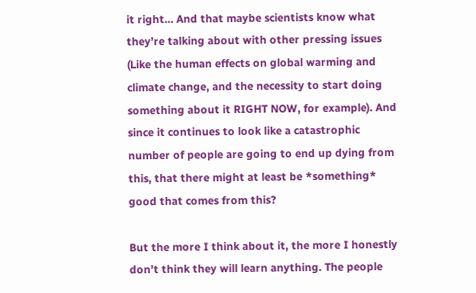it right… And that maybe scientists know what they’re talking about with other pressing issues (Like the human effects on global warming and climate change, and the necessity to start doing something about it RIGHT NOW, for example). And since it continues to look like a catastrophic number of people are going to end up dying from this, that there might at least be *something* good that comes from this?

But the more I think about it, the more I honestly don’t think they will learn anything. The people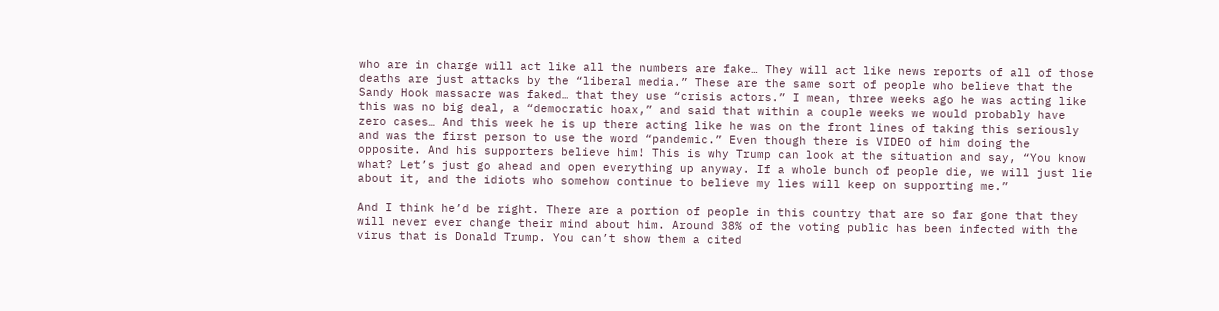who are in charge will act like all the numbers are fake… They will act like news reports of all of those deaths are just attacks by the “liberal media.” These are the same sort of people who believe that the Sandy Hook massacre was faked… that they use “crisis actors.” I mean, three weeks ago he was acting like this was no big deal, a “democratic hoax,” and said that within a couple weeks we would probably have zero cases… And this week he is up there acting like he was on the front lines of taking this seriously and was the first person to use the word “pandemic.” Even though there is VIDEO of him doing the opposite. And his supporters believe him! This is why Trump can look at the situation and say, “You know what? Let’s just go ahead and open everything up anyway. If a whole bunch of people die, we will just lie about it, and the idiots who somehow continue to believe my lies will keep on supporting me.”

And I think he’d be right. There are a portion of people in this country that are so far gone that they will never ever change their mind about him. Around 38% of the voting public has been infected with the virus that is Donald Trump. You can’t show them a cited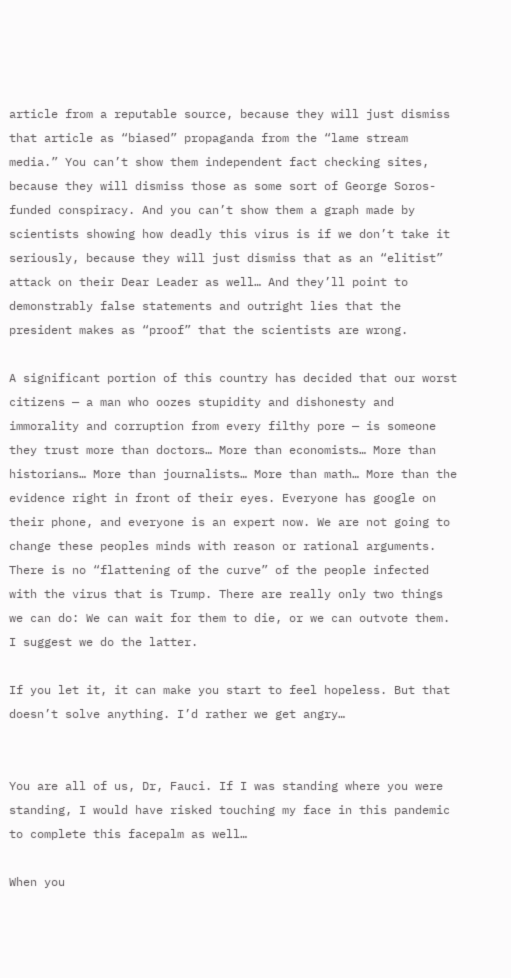article from a reputable source, because they will just dismiss that article as “biased” propaganda from the “lame stream media.” You can’t show them independent fact checking sites, because they will dismiss those as some sort of George Soros-funded conspiracy. And you can’t show them a graph made by scientists showing how deadly this virus is if we don’t take it seriously, because they will just dismiss that as an “elitist” attack on their Dear Leader as well… And they’ll point to demonstrably false statements and outright lies that the president makes as “proof” that the scientists are wrong.

A significant portion of this country has decided that our worst citizens — a man who oozes stupidity and dishonesty and immorality and corruption from every filthy pore — is someone they trust more than doctors… More than economists… More than historians… More than journalists… More than math… More than the evidence right in front of their eyes. Everyone has google on their phone, and everyone is an expert now. We are not going to change these peoples minds with reason or rational arguments. There is no “flattening of the curve” of the people infected with the virus that is Trump. There are really only two things we can do: We can wait for them to die, or we can outvote them. I suggest we do the latter.

If you let it, it can make you start to feel hopeless. But that doesn’t solve anything. I’d rather we get angry…


You are all of us, Dr, Fauci. If I was standing where you were standing, I would have risked touching my face in this pandemic to complete this facepalm as well…

When you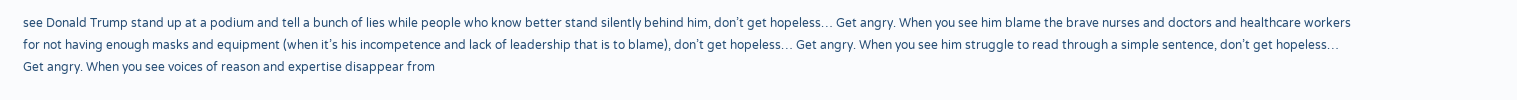see Donald Trump stand up at a podium and tell a bunch of lies while people who know better stand silently behind him, don’t get hopeless… Get angry. When you see him blame the brave nurses and doctors and healthcare workers for not having enough masks and equipment (when it’s his incompetence and lack of leadership that is to blame), don’t get hopeless… Get angry. When you see him struggle to read through a simple sentence, don’t get hopeless… Get angry. When you see voices of reason and expertise disappear from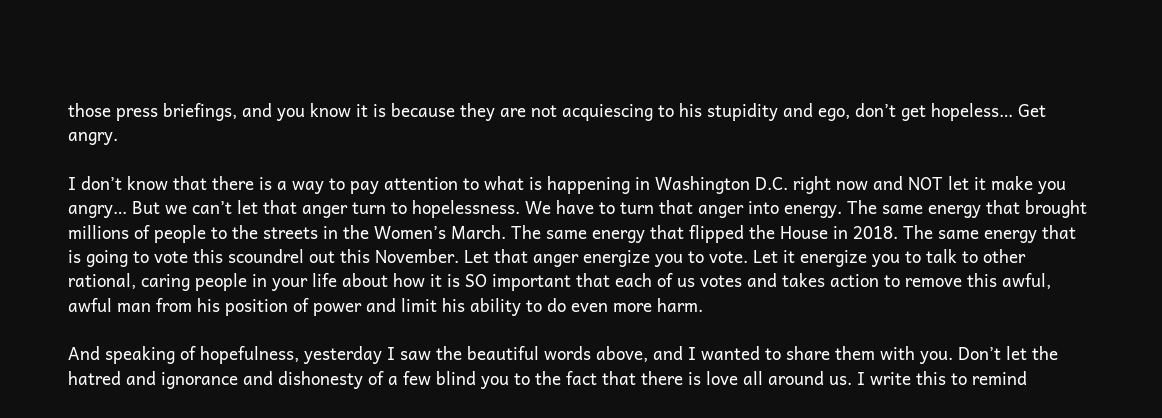those press briefings, and you know it is because they are not acquiescing to his stupidity and ego, don’t get hopeless… Get angry.

I don’t know that there is a way to pay attention to what is happening in Washington D.C. right now and NOT let it make you angry… But we can’t let that anger turn to hopelessness. We have to turn that anger into energy. The same energy that brought millions of people to the streets in the Women’s March. The same energy that flipped the House in 2018. The same energy that is going to vote this scoundrel out this November. Let that anger energize you to vote. Let it energize you to talk to other rational, caring people in your life about how it is SO important that each of us votes and takes action to remove this awful, awful man from his position of power and limit his ability to do even more harm.

And speaking of hopefulness, yesterday I saw the beautiful words above, and I wanted to share them with you. Don’t let the hatred and ignorance and dishonesty of a few blind you to the fact that there is love all around us. I write this to remind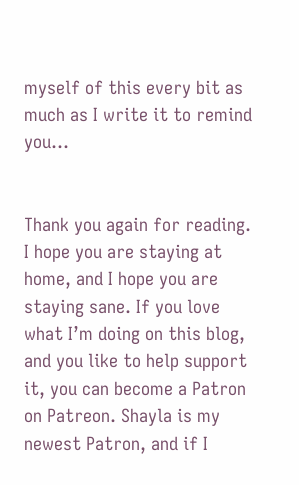myself of this every bit as much as I write it to remind you…


Thank you again for reading. I hope you are staying at home, and I hope you are staying sane. If you love what I’m doing on this blog, and you like to help support it, you can become a Patron on Patreon. Shayla is my newest Patron, and if I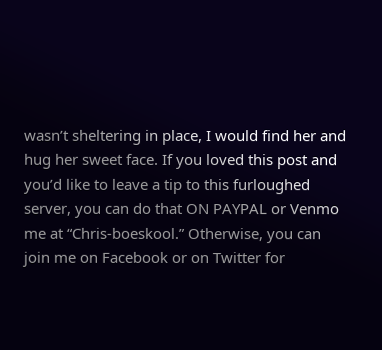wasn’t sheltering in place, I would find her and hug her sweet face. If you loved this post and you’d like to leave a tip to this furloughed server, you can do that ON PAYPAL or Venmo me at “Chris-boeskool.” Otherwise, you can join me on Facebook or on Twitter for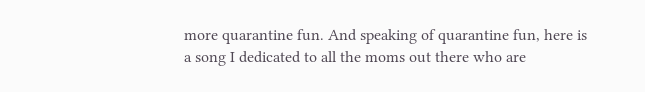more quarantine fun. And speaking of quarantine fun, here is a song I dedicated to all the moms out there who are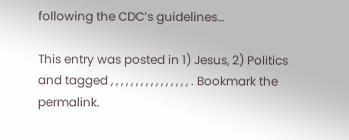following the CDC’s guidelines…

This entry was posted in 1) Jesus, 2) Politics and tagged , , , , , , , , , , , , , , , , . Bookmark the permalink.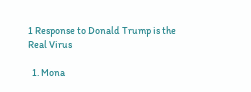1 Response to Donald Trump is the Real Virus

  1. Mona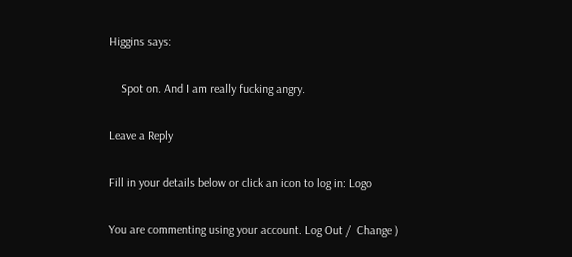Higgins says:

    Spot on. And I am really fucking angry.

Leave a Reply

Fill in your details below or click an icon to log in: Logo

You are commenting using your account. Log Out /  Change )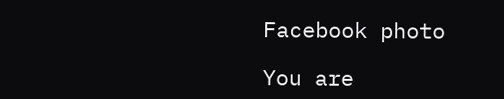Facebook photo

You are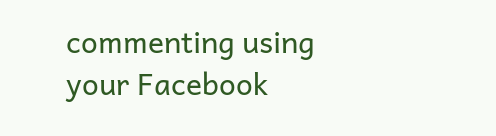commenting using your Facebook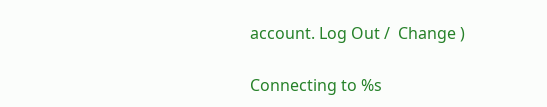account. Log Out /  Change )

Connecting to %s